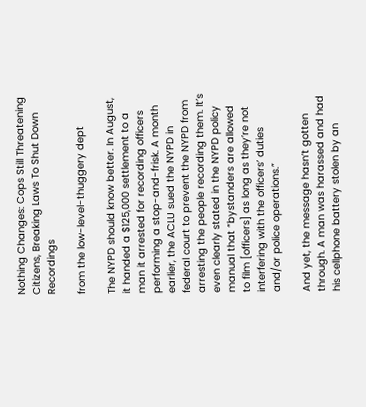Nothing Changes: Cops Still Threatening Citizens, Breaking Laws To Shut Down Recordings

from the low-level-thuggery dept

The NYPD should know better. In August, it handed a $125,000 settlement to a man it arrested for recording officers performing a stop-and-frisk. A month earlier, the ACLU sued the NYPD in federal court to prevent the NYPD from arresting the people recording them. It’s even clearly stated in the NYPD policy manual that “bystanders are allowed to film [officers] as long as they’re not interfering with the officers’ duties and/or police operations.”

And yet, the message hasn’t gotten through. A man was harassed and had his cellphone battery stolen by an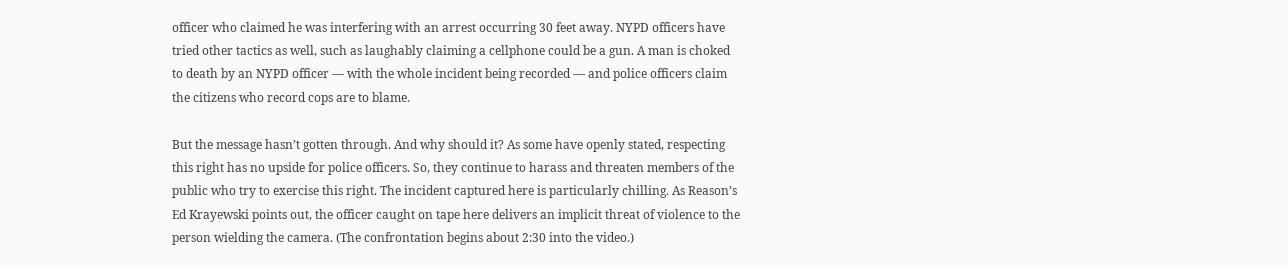officer who claimed he was interfering with an arrest occurring 30 feet away. NYPD officers have tried other tactics as well, such as laughably claiming a cellphone could be a gun. A man is choked to death by an NYPD officer — with the whole incident being recorded — and police officers claim the citizens who record cops are to blame.

But the message hasn’t gotten through. And why should it? As some have openly stated, respecting this right has no upside for police officers. So, they continue to harass and threaten members of the public who try to exercise this right. The incident captured here is particularly chilling. As Reason’s Ed Krayewski points out, the officer caught on tape here delivers an implicit threat of violence to the person wielding the camera. (The confrontation begins about 2:30 into the video.)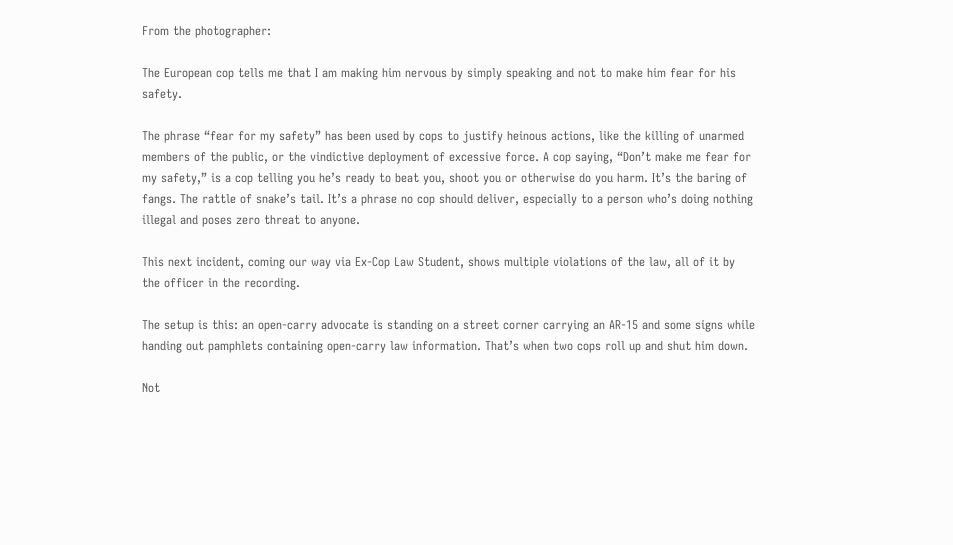From the photographer:

The European cop tells me that I am making him nervous by simply speaking and not to make him fear for his safety.

The phrase “fear for my safety” has been used by cops to justify heinous actions, like the killing of unarmed members of the public, or the vindictive deployment of excessive force. A cop saying, “Don’t make me fear for my safety,” is a cop telling you he’s ready to beat you, shoot you or otherwise do you harm. It’s the baring of fangs. The rattle of snake’s tail. It’s a phrase no cop should deliver, especially to a person who’s doing nothing illegal and poses zero threat to anyone.

This next incident, coming our way via Ex-Cop Law Student, shows multiple violations of the law, all of it by the officer in the recording.

The setup is this: an open-carry advocate is standing on a street corner carrying an AR-15 and some signs while handing out pamphlets containing open-carry law information. That’s when two cops roll up and shut him down.

Not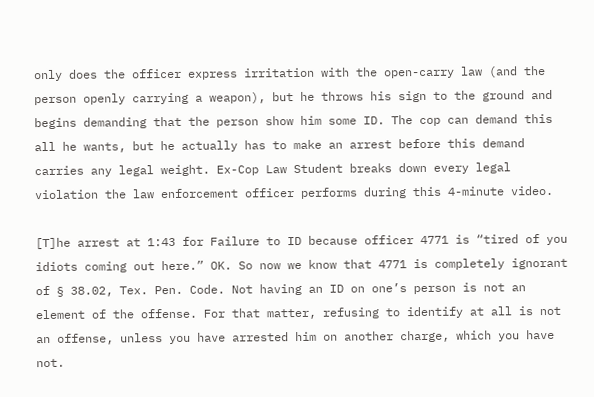only does the officer express irritation with the open-carry law (and the person openly carrying a weapon), but he throws his sign to the ground and begins demanding that the person show him some ID. The cop can demand this all he wants, but he actually has to make an arrest before this demand carries any legal weight. Ex-Cop Law Student breaks down every legal violation the law enforcement officer performs during this 4-minute video.

[T]he arrest at 1:43 for Failure to ID because officer 4771 is “tired of you idiots coming out here.” OK. So now we know that 4771 is completely ignorant of § 38.02, Tex. Pen. Code. Not having an ID on one’s person is not an element of the offense. For that matter, refusing to identify at all is not an offense, unless you have arrested him on another charge, which you have not.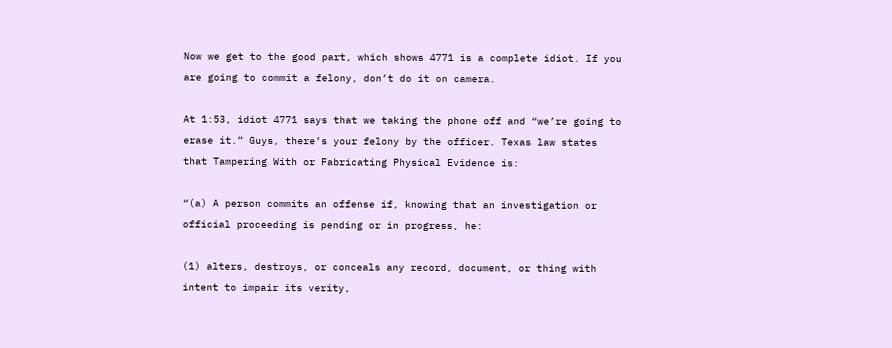Now we get to the good part, which shows 4771 is a complete idiot. If you are going to commit a felony, don’t do it on camera.

At 1:53, idiot 4771 says that we taking the phone off and “we’re going to erase it.” Guys, there’s your felony by the officer. Texas law states that Tampering With or Fabricating Physical Evidence is:

“(a) A person commits an offense if, knowing that an investigation or official proceeding is pending or in progress, he:

(1) alters, destroys, or conceals any record, document, or thing with intent to impair its verity,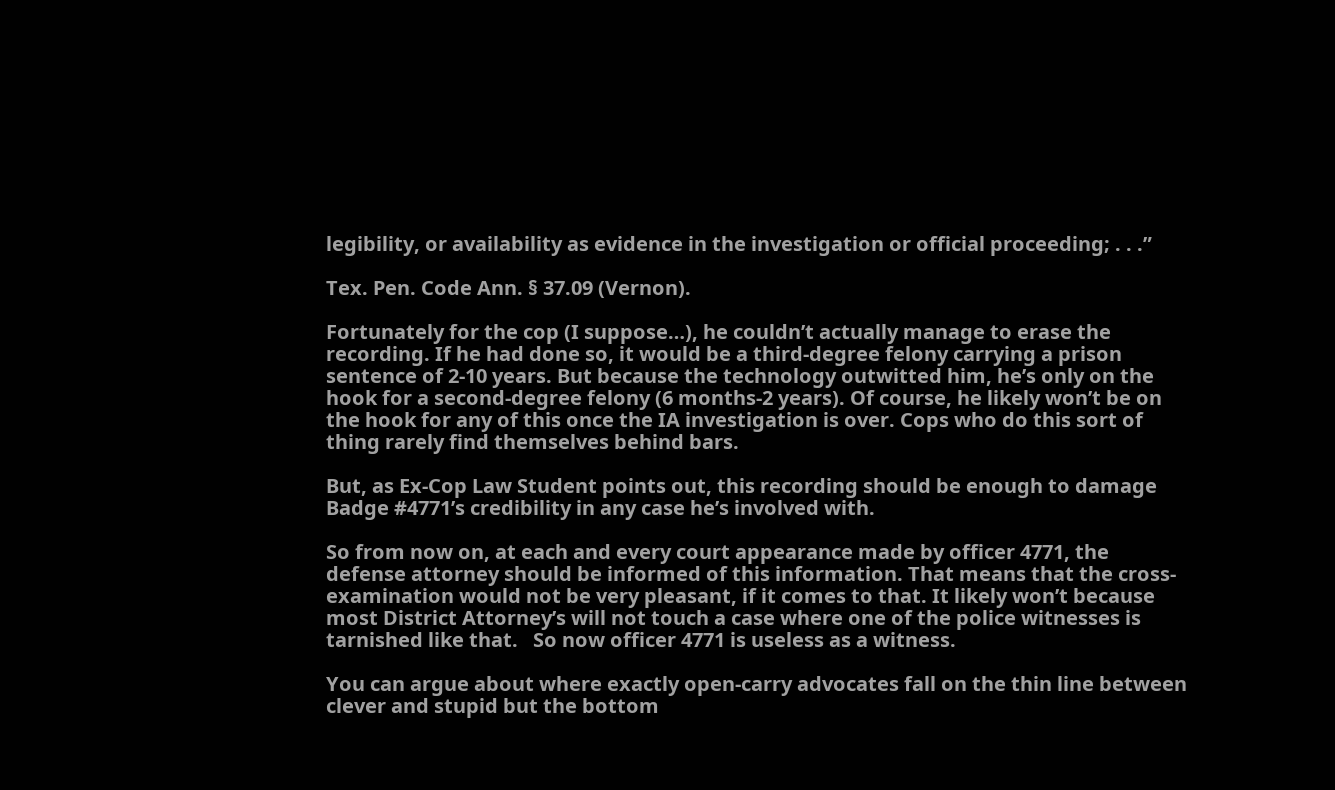legibility, or availability as evidence in the investigation or official proceeding; . . .”

Tex. Pen. Code Ann. § 37.09 (Vernon).

Fortunately for the cop (I suppose…), he couldn’t actually manage to erase the recording. If he had done so, it would be a third-degree felony carrying a prison sentence of 2-10 years. But because the technology outwitted him, he’s only on the hook for a second-degree felony (6 months-2 years). Of course, he likely won’t be on the hook for any of this once the IA investigation is over. Cops who do this sort of thing rarely find themselves behind bars.

But, as Ex-Cop Law Student points out, this recording should be enough to damage Badge #4771’s credibility in any case he’s involved with.

So from now on, at each and every court appearance made by officer 4771, the defense attorney should be informed of this information. That means that the cross-examination would not be very pleasant, if it comes to that. It likely won’t because most District Attorney’s will not touch a case where one of the police witnesses is tarnished like that.   So now officer 4771 is useless as a witness.

You can argue about where exactly open-carry advocates fall on the thin line between clever and stupid but the bottom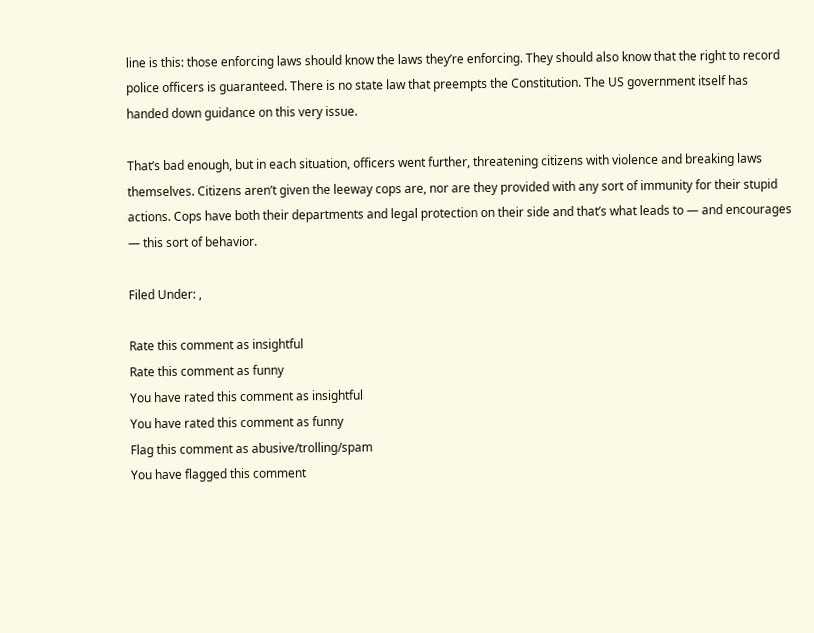line is this: those enforcing laws should know the laws they’re enforcing. They should also know that the right to record police officers is guaranteed. There is no state law that preempts the Constitution. The US government itself has handed down guidance on this very issue.

That’s bad enough, but in each situation, officers went further, threatening citizens with violence and breaking laws themselves. Citizens aren’t given the leeway cops are, nor are they provided with any sort of immunity for their stupid actions. Cops have both their departments and legal protection on their side and that’s what leads to — and encourages — this sort of behavior.

Filed Under: ,

Rate this comment as insightful
Rate this comment as funny
You have rated this comment as insightful
You have rated this comment as funny
Flag this comment as abusive/trolling/spam
You have flagged this comment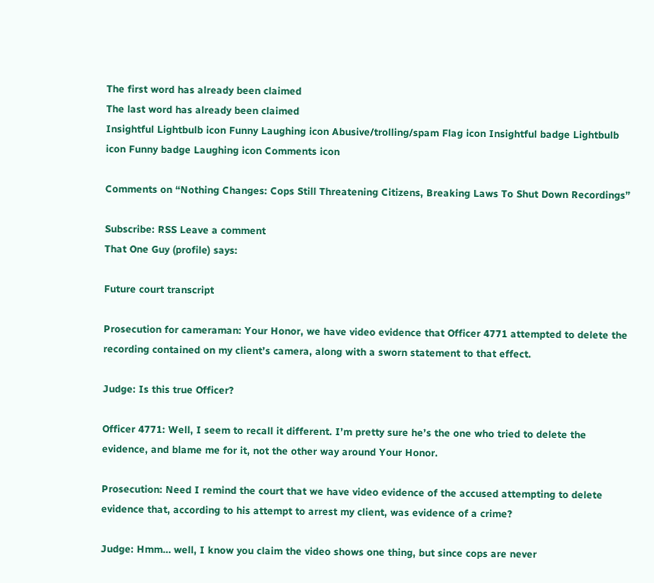The first word has already been claimed
The last word has already been claimed
Insightful Lightbulb icon Funny Laughing icon Abusive/trolling/spam Flag icon Insightful badge Lightbulb icon Funny badge Laughing icon Comments icon

Comments on “Nothing Changes: Cops Still Threatening Citizens, Breaking Laws To Shut Down Recordings”

Subscribe: RSS Leave a comment
That One Guy (profile) says:

Future court transcript

Prosecution for cameraman: Your Honor, we have video evidence that Officer 4771 attempted to delete the recording contained on my client’s camera, along with a sworn statement to that effect.

Judge: Is this true Officer?

Officer 4771: Well, I seem to recall it different. I’m pretty sure he’s the one who tried to delete the evidence, and blame me for it, not the other way around Your Honor.

Prosecution: Need I remind the court that we have video evidence of the accused attempting to delete evidence that, according to his attempt to arrest my client, was evidence of a crime?

Judge: Hmm… well, I know you claim the video shows one thing, but since cops are never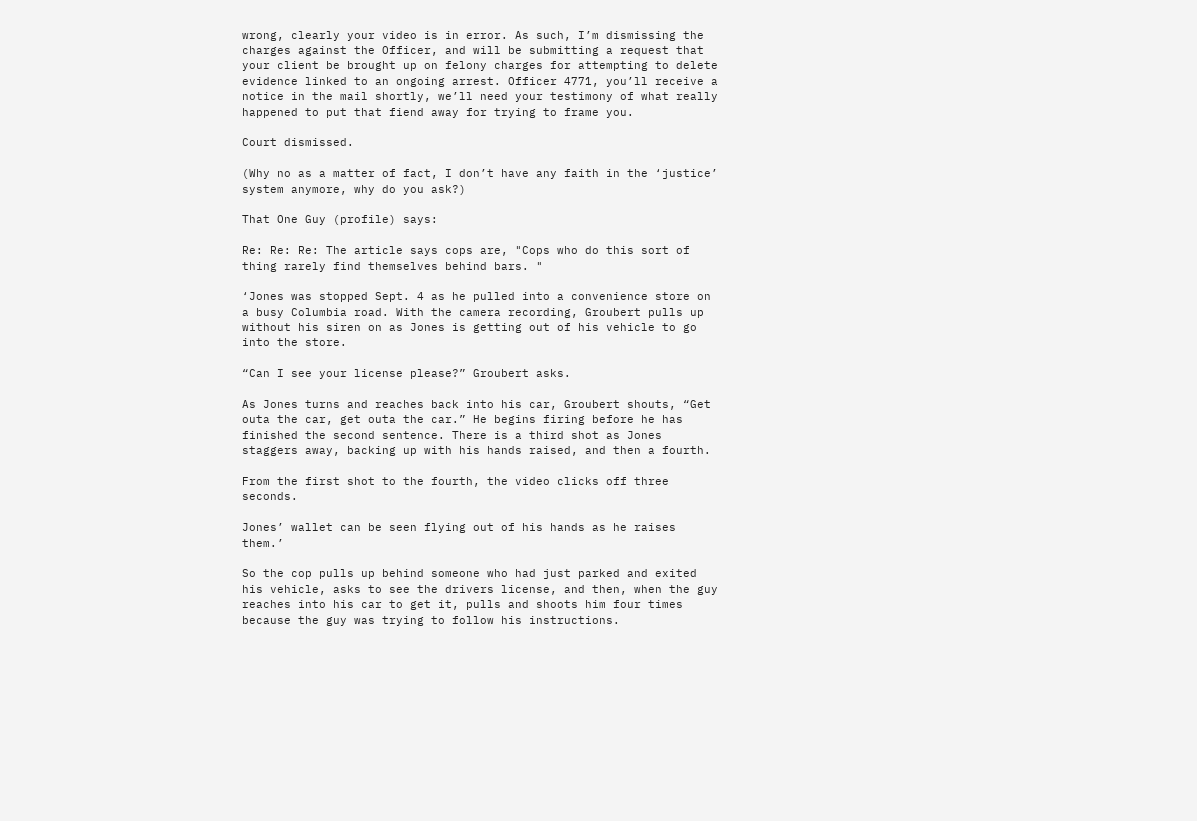wrong, clearly your video is in error. As such, I’m dismissing the charges against the Officer, and will be submitting a request that your client be brought up on felony charges for attempting to delete evidence linked to an ongoing arrest. Officer 4771, you’ll receive a notice in the mail shortly, we’ll need your testimony of what really happened to put that fiend away for trying to frame you.

Court dismissed.

(Why no as a matter of fact, I don’t have any faith in the ‘justice’ system anymore, why do you ask?)

That One Guy (profile) says:

Re: Re: Re: The article says cops are, "Cops who do this sort of thing rarely find themselves behind bars. "

‘Jones was stopped Sept. 4 as he pulled into a convenience store on a busy Columbia road. With the camera recording, Groubert pulls up without his siren on as Jones is getting out of his vehicle to go into the store.

“Can I see your license please?” Groubert asks.

As Jones turns and reaches back into his car, Groubert shouts, “Get outa the car, get outa the car.” He begins firing before he has finished the second sentence. There is a third shot as Jones staggers away, backing up with his hands raised, and then a fourth.

From the first shot to the fourth, the video clicks off three seconds.

Jones’ wallet can be seen flying out of his hands as he raises them.’

So the cop pulls up behind someone who had just parked and exited his vehicle, asks to see the drivers license, and then, when the guy reaches into his car to get it, pulls and shoots him four times because the guy was trying to follow his instructions.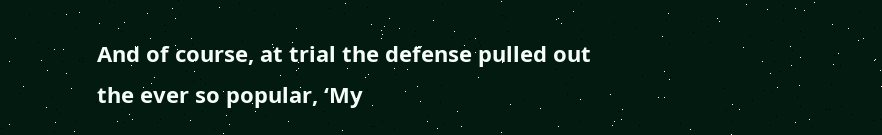And of course, at trial the defense pulled out the ever so popular, ‘My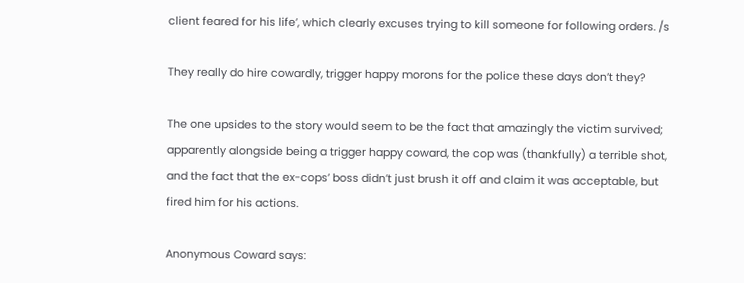client feared for his life’, which clearly excuses trying to kill someone for following orders. /s

They really do hire cowardly, trigger happy morons for the police these days don’t they?

The one upsides to the story would seem to be the fact that amazingly the victim survived; apparently alongside being a trigger happy coward, the cop was (thankfully) a terrible shot, and the fact that the ex-cops’ boss didn’t just brush it off and claim it was acceptable, but fired him for his actions.

Anonymous Coward says: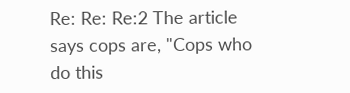Re: Re: Re:2 The article says cops are, "Cops who do this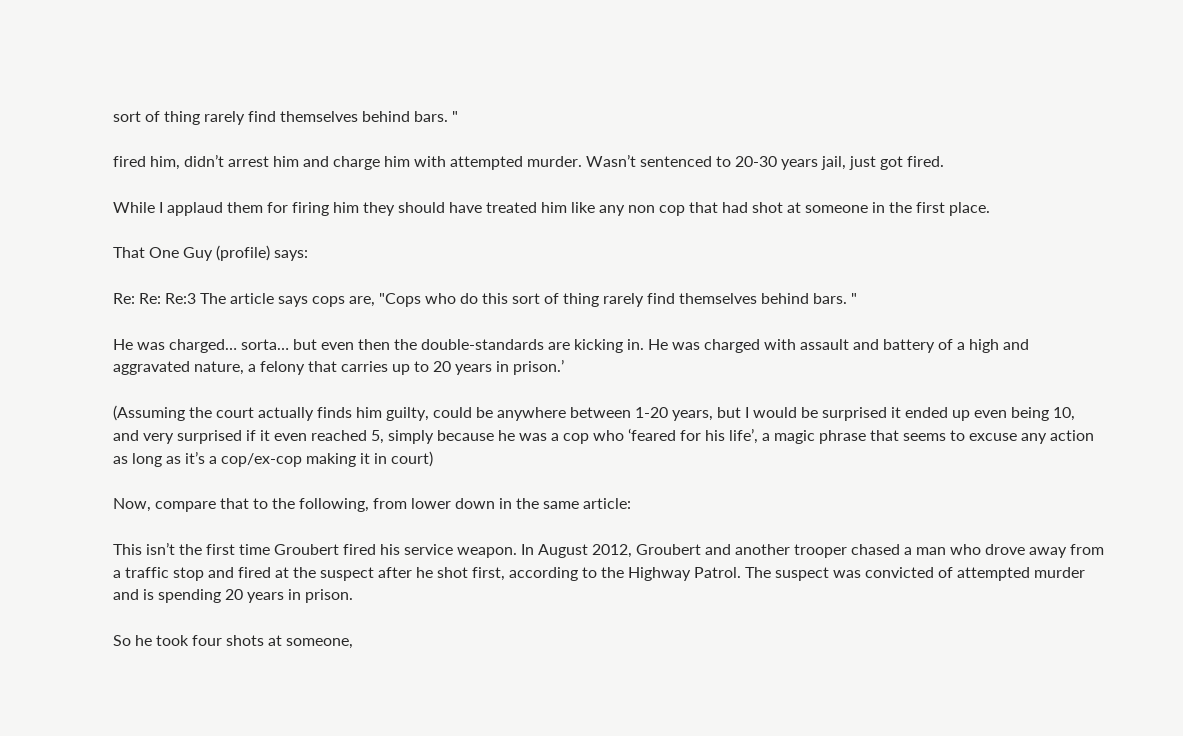sort of thing rarely find themselves behind bars. "

fired him, didn’t arrest him and charge him with attempted murder. Wasn’t sentenced to 20-30 years jail, just got fired.

While I applaud them for firing him they should have treated him like any non cop that had shot at someone in the first place.

That One Guy (profile) says:

Re: Re: Re:3 The article says cops are, "Cops who do this sort of thing rarely find themselves behind bars. "

He was charged… sorta… but even then the double-standards are kicking in. He was charged with assault and battery of a high and aggravated nature, a felony that carries up to 20 years in prison.’

(Assuming the court actually finds him guilty, could be anywhere between 1-20 years, but I would be surprised it ended up even being 10, and very surprised if it even reached 5, simply because he was a cop who ‘feared for his life’, a magic phrase that seems to excuse any action as long as it’s a cop/ex-cop making it in court)

Now, compare that to the following, from lower down in the same article:

This isn’t the first time Groubert fired his service weapon. In August 2012, Groubert and another trooper chased a man who drove away from a traffic stop and fired at the suspect after he shot first, according to the Highway Patrol. The suspect was convicted of attempted murder and is spending 20 years in prison.

So he took four shots at someone,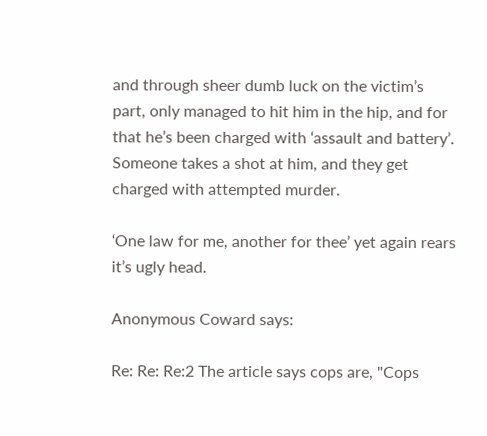and through sheer dumb luck on the victim’s part, only managed to hit him in the hip, and for that he’s been charged with ‘assault and battery’. Someone takes a shot at him, and they get charged with attempted murder.

‘One law for me, another for thee’ yet again rears it’s ugly head.

Anonymous Coward says:

Re: Re: Re:2 The article says cops are, "Cops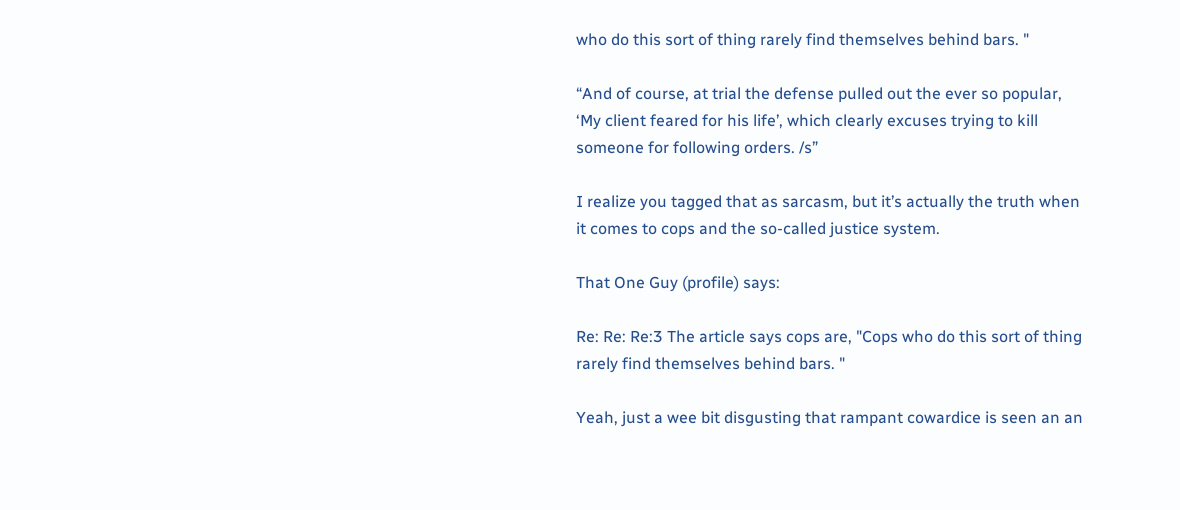who do this sort of thing rarely find themselves behind bars. "

“And of course, at trial the defense pulled out the ever so popular, ‘My client feared for his life’, which clearly excuses trying to kill someone for following orders. /s”

I realize you tagged that as sarcasm, but it’s actually the truth when it comes to cops and the so-called justice system.

That One Guy (profile) says:

Re: Re: Re:3 The article says cops are, "Cops who do this sort of thing rarely find themselves behind bars. "

Yeah, just a wee bit disgusting that rampant cowardice is seen an an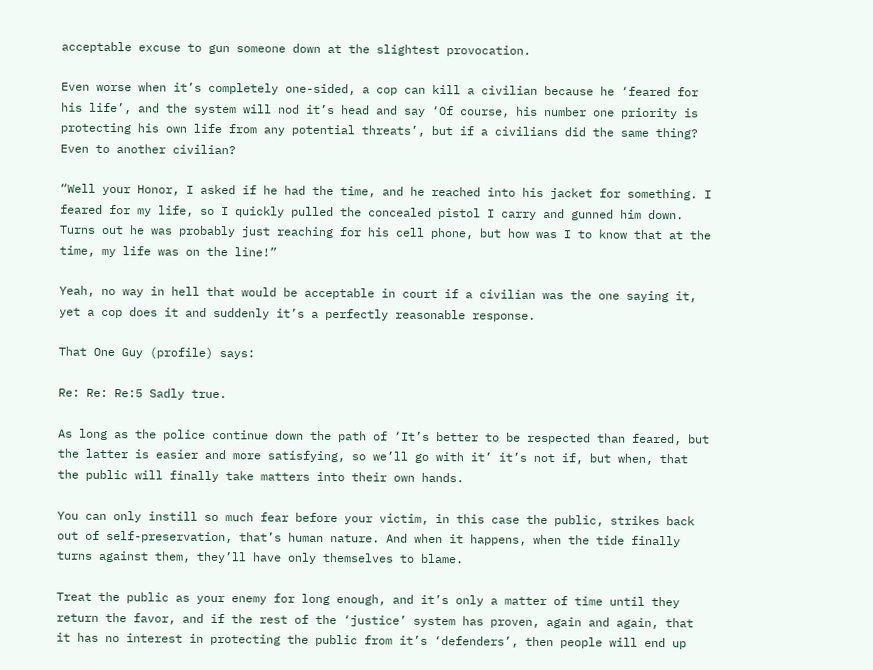acceptable excuse to gun someone down at the slightest provocation.

Even worse when it’s completely one-sided, a cop can kill a civilian because he ‘feared for his life’, and the system will nod it’s head and say ‘Of course, his number one priority is protecting his own life from any potential threats’, but if a civilians did the same thing? Even to another civilian?

“Well your Honor, I asked if he had the time, and he reached into his jacket for something. I feared for my life, so I quickly pulled the concealed pistol I carry and gunned him down. Turns out he was probably just reaching for his cell phone, but how was I to know that at the time, my life was on the line!”

Yeah, no way in hell that would be acceptable in court if a civilian was the one saying it, yet a cop does it and suddenly it’s a perfectly reasonable response.

That One Guy (profile) says:

Re: Re: Re:5 Sadly true.

As long as the police continue down the path of ‘It’s better to be respected than feared, but the latter is easier and more satisfying, so we’ll go with it’ it’s not if, but when, that the public will finally take matters into their own hands.

You can only instill so much fear before your victim, in this case the public, strikes back out of self-preservation, that’s human nature. And when it happens, when the tide finally turns against them, they’ll have only themselves to blame.

Treat the public as your enemy for long enough, and it’s only a matter of time until they return the favor, and if the rest of the ‘justice’ system has proven, again and again, that it has no interest in protecting the public from it’s ‘defenders’, then people will end up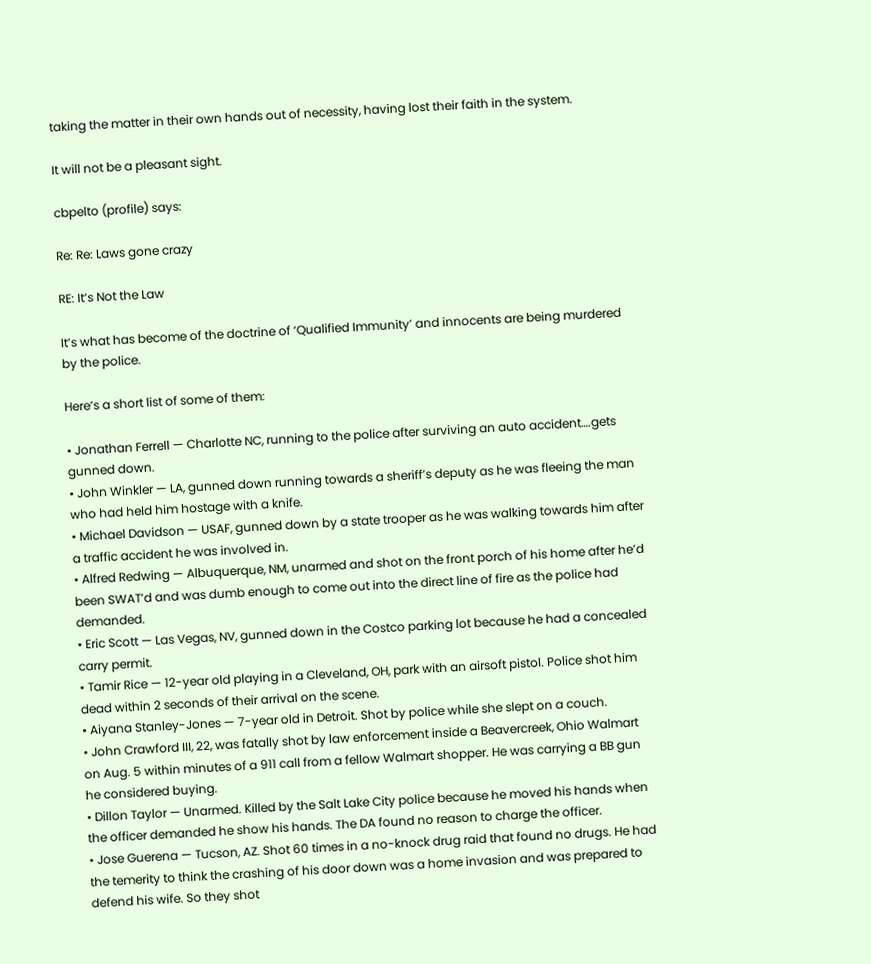taking the matter in their own hands out of necessity, having lost their faith in the system.

It will not be a pleasant sight.

cbpelto (profile) says:

Re: Re: Laws gone crazy

RE: It’s Not the Law

It’s what has become of the doctrine of ‘Qualified Immunity’ and innocents are being murdered by the police.

Here’s a short list of some of them:

• Jonathan Ferrell — Charlotte NC, running to the police after surviving an auto accident….gets gunned down.
• John Winkler — LA, gunned down running towards a sheriff’s deputy as he was fleeing the man who had held him hostage with a knife.
• Michael Davidson — USAF, gunned down by a state trooper as he was walking towards him after a traffic accident he was involved in.
• Alfred Redwing — Albuquerque, NM, unarmed and shot on the front porch of his home after he’d been SWAT’d and was dumb enough to come out into the direct line of fire as the police had demanded.
• Eric Scott — Las Vegas, NV, gunned down in the Costco parking lot because he had a concealed carry permit.
• Tamir Rice — 12-year old playing in a Cleveland, OH, park with an airsoft pistol. Police shot him dead within 2 seconds of their arrival on the scene.
• Aiyana Stanley-Jones — 7-year old in Detroit. Shot by police while she slept on a couch.
• John Crawford III, 22, was fatally shot by law enforcement inside a Beavercreek, Ohio Walmart on Aug. 5 within minutes of a 911 call from a fellow Walmart shopper. He was carrying a BB gun he considered buying.
• Dillon Taylor — Unarmed. Killed by the Salt Lake City police because he moved his hands when the officer demanded he show his hands. The DA found no reason to charge the officer.
• Jose Guerena — Tucson, AZ. Shot 60 times in a no-knock drug raid that found no drugs. He had the temerity to think the crashing of his door down was a home invasion and was prepared to defend his wife. So they shot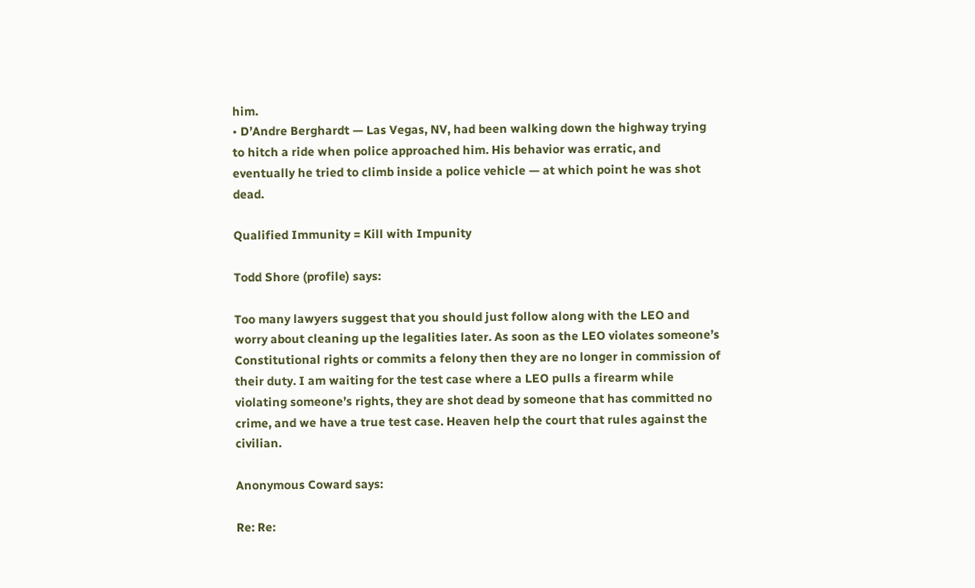him.
• D’Andre Berghardt — Las Vegas, NV, had been walking down the highway trying to hitch a ride when police approached him. His behavior was erratic, and eventually he tried to climb inside a police vehicle — at which point he was shot dead.

Qualified Immunity = Kill with Impunity

Todd Shore (profile) says:

Too many lawyers suggest that you should just follow along with the LEO and worry about cleaning up the legalities later. As soon as the LEO violates someone’s Constitutional rights or commits a felony then they are no longer in commission of their duty. I am waiting for the test case where a LEO pulls a firearm while violating someone’s rights, they are shot dead by someone that has committed no crime, and we have a true test case. Heaven help the court that rules against the civilian.

Anonymous Coward says:

Re: Re: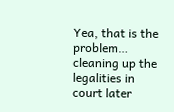Yea, that is the problem… cleaning up the legalities in court later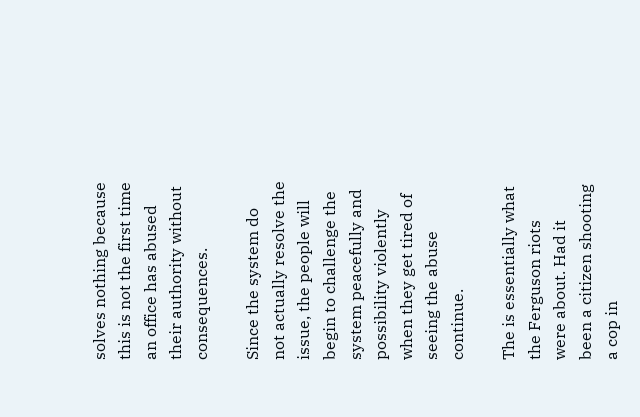solves nothing because this is not the first time an office has abused their authority without consequences.

Since the system do not actually resolve the issue, the people will begin to challenge the system peacefully and possibility violently when they get tired of seeing the abuse continue.

The is essentially what the Ferguson riots were about. Had it been a citizen shooting a cop in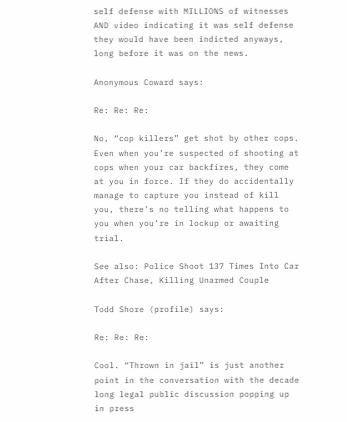self defense with MILLIONS of witnesses AND video indicating it was self defense they would have been indicted anyways, long before it was on the news.

Anonymous Coward says:

Re: Re: Re:

No, “cop killers” get shot by other cops. Even when you’re suspected of shooting at cops when your car backfires, they come at you in force. If they do accidentally manage to capture you instead of kill you, there’s no telling what happens to you when you’re in lockup or awaiting trial.

See also: Police Shoot 137 Times Into Car After Chase, Killing Unarmed Couple

Todd Shore (profile) says:

Re: Re: Re:

Cool. “Thrown in jail” is just another point in the conversation with the decade long legal public discussion popping up in press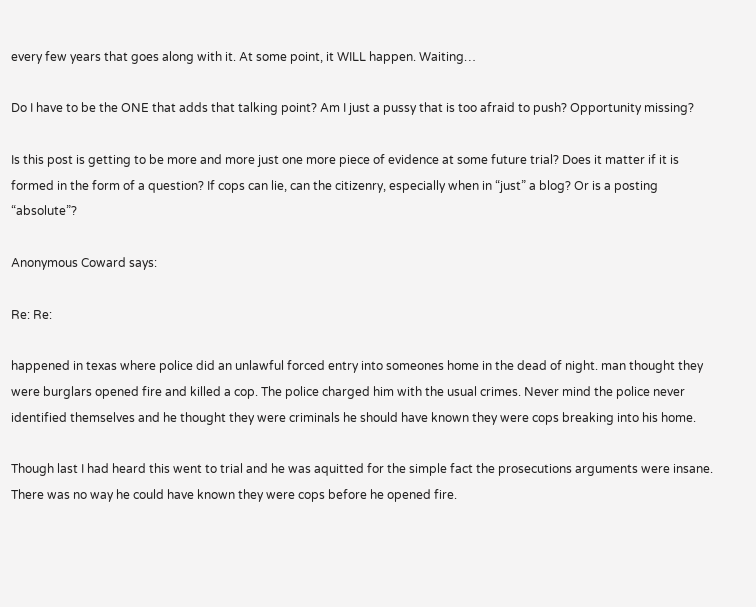every few years that goes along with it. At some point, it WILL happen. Waiting…

Do I have to be the ONE that adds that talking point? Am I just a pussy that is too afraid to push? Opportunity missing?

Is this post is getting to be more and more just one more piece of evidence at some future trial? Does it matter if it is formed in the form of a question? If cops can lie, can the citizenry, especially when in “just” a blog? Or is a posting “absolute”?

Anonymous Coward says:

Re: Re:

happened in texas where police did an unlawful forced entry into someones home in the dead of night. man thought they were burglars opened fire and killed a cop. The police charged him with the usual crimes. Never mind the police never identified themselves and he thought they were criminals he should have known they were cops breaking into his home.

Though last I had heard this went to trial and he was aquitted for the simple fact the prosecutions arguments were insane. There was no way he could have known they were cops before he opened fire.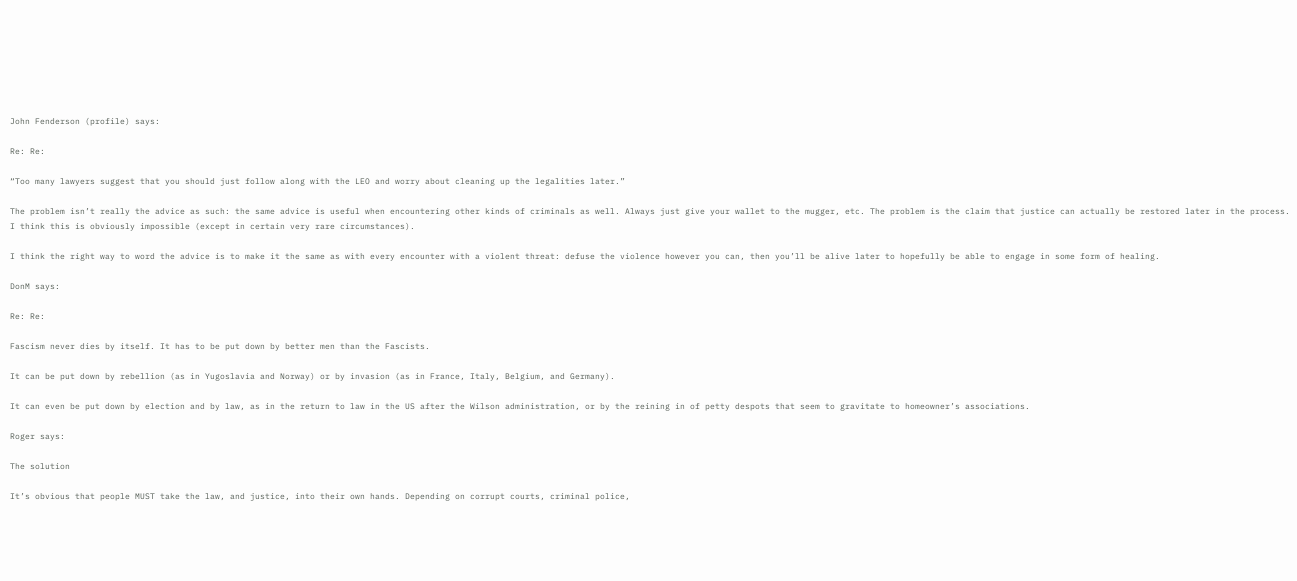John Fenderson (profile) says:

Re: Re:

“Too many lawyers suggest that you should just follow along with the LEO and worry about cleaning up the legalities later.”

The problem isn’t really the advice as such: the same advice is useful when encountering other kinds of criminals as well. Always just give your wallet to the mugger, etc. The problem is the claim that justice can actually be restored later in the process. I think this is obviously impossible (except in certain very rare circumstances).

I think the right way to word the advice is to make it the same as with every encounter with a violent threat: defuse the violence however you can, then you’ll be alive later to hopefully be able to engage in some form of healing.

DonM says:

Re: Re:

Fascism never dies by itself. It has to be put down by better men than the Fascists.

It can be put down by rebellion (as in Yugoslavia and Norway) or by invasion (as in France, Italy, Belgium, and Germany).

It can even be put down by election and by law, as in the return to law in the US after the Wilson administration, or by the reining in of petty despots that seem to gravitate to homeowner’s associations.

Roger says:

The solution

It’s obvious that people MUST take the law, and justice, into their own hands. Depending on corrupt courts, criminal police,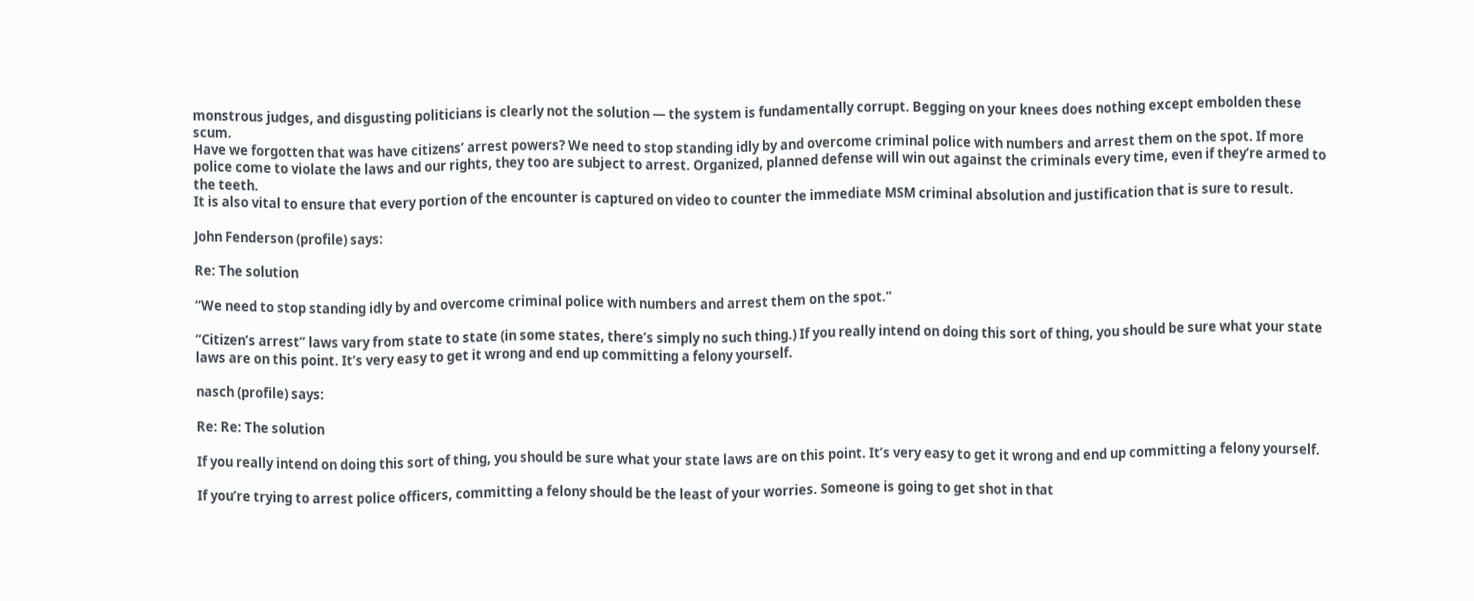monstrous judges, and disgusting politicians is clearly not the solution — the system is fundamentally corrupt. Begging on your knees does nothing except embolden these scum.
Have we forgotten that was have citizens’ arrest powers? We need to stop standing idly by and overcome criminal police with numbers and arrest them on the spot. If more police come to violate the laws and our rights, they too are subject to arrest. Organized, planned defense will win out against the criminals every time, even if they’re armed to the teeth.
It is also vital to ensure that every portion of the encounter is captured on video to counter the immediate MSM criminal absolution and justification that is sure to result.

John Fenderson (profile) says:

Re: The solution

“We need to stop standing idly by and overcome criminal police with numbers and arrest them on the spot.”

“Citizen’s arrest” laws vary from state to state (in some states, there’s simply no such thing.) If you really intend on doing this sort of thing, you should be sure what your state laws are on this point. It’s very easy to get it wrong and end up committing a felony yourself.

nasch (profile) says:

Re: Re: The solution

If you really intend on doing this sort of thing, you should be sure what your state laws are on this point. It’s very easy to get it wrong and end up committing a felony yourself.

If you’re trying to arrest police officers, committing a felony should be the least of your worries. Someone is going to get shot in that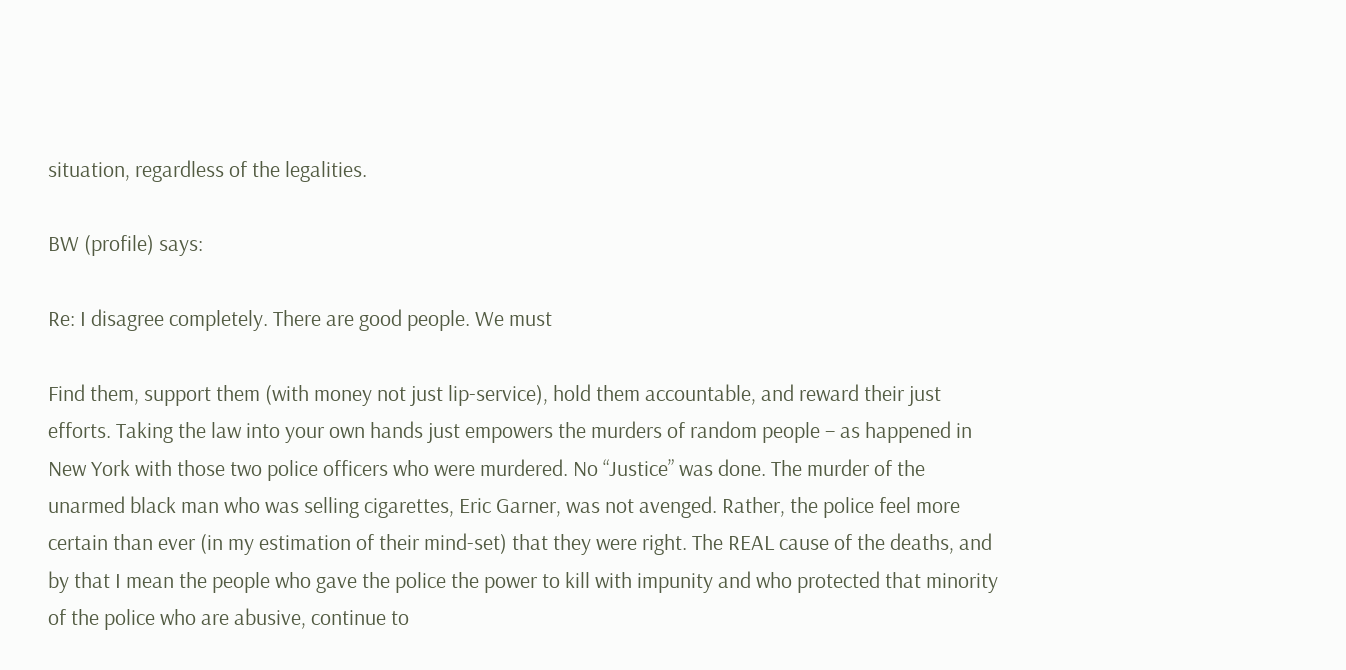situation, regardless of the legalities.

BW (profile) says:

Re: I disagree completely. There are good people. We must

Find them, support them (with money not just lip-service), hold them accountable, and reward their just efforts. Taking the law into your own hands just empowers the murders of random people – as happened in New York with those two police officers who were murdered. No “Justice” was done. The murder of the unarmed black man who was selling cigarettes, Eric Garner, was not avenged. Rather, the police feel more certain than ever (in my estimation of their mind-set) that they were right. The REAL cause of the deaths, and by that I mean the people who gave the police the power to kill with impunity and who protected that minority of the police who are abusive, continue to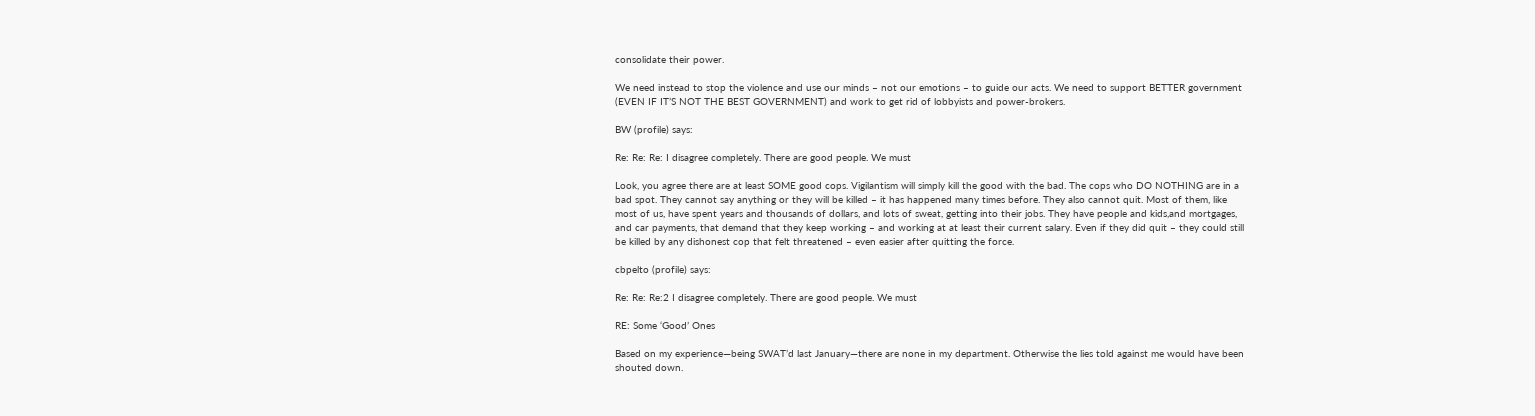consolidate their power.

We need instead to stop the violence and use our minds – not our emotions – to guide our acts. We need to support BETTER government (EVEN IF IT’S NOT THE BEST GOVERNMENT) and work to get rid of lobbyists and power-brokers.

BW (profile) says:

Re: Re: Re: I disagree completely. There are good people. We must

Look, you agree there are at least SOME good cops. Vigilantism will simply kill the good with the bad. The cops who DO NOTHING are in a bad spot. They cannot say anything or they will be killed – it has happened many times before. They also cannot quit. Most of them, like most of us, have spent years and thousands of dollars, and lots of sweat, getting into their jobs. They have people and kids,and mortgages, and car payments, that demand that they keep working – and working at at least their current salary. Even if they did quit – they could still be killed by any dishonest cop that felt threatened – even easier after quitting the force.

cbpelto (profile) says:

Re: Re: Re:2 I disagree completely. There are good people. We must

RE: Some ‘Good’ Ones

Based on my experience—being SWAT’d last January—there are none in my department. Otherwise the lies told against me would have been shouted down.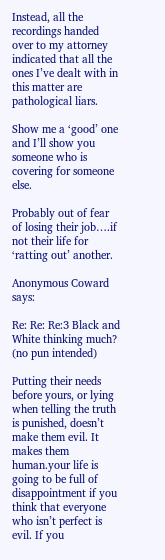Instead, all the recordings handed over to my attorney indicated that all the ones I’ve dealt with in this matter are pathological liars.

Show me a ‘good’ one and I’ll show you someone who is covering for someone else.

Probably out of fear of losing their job….if not their life for ‘ratting out’ another.

Anonymous Coward says:

Re: Re: Re:3 Black and White thinking much? (no pun intended)

Putting their needs before yours, or lying when telling the truth is punished, doesn’t make them evil. It makes them human.your life is going to be full of disappointment if you think that everyone who isn’t perfect is evil. If you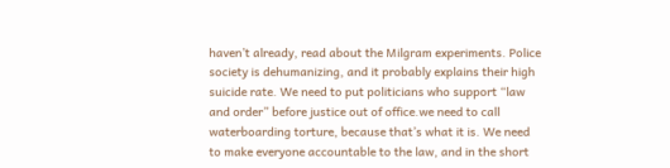haven’t already, read about the Milgram experiments. Police society is dehumanizing, and it probably explains their high suicide rate. We need to put politicians who support “law and order” before justice out of office.we need to call waterboarding torture, because that’s what it is. We need to make everyone accountable to the law, and in the short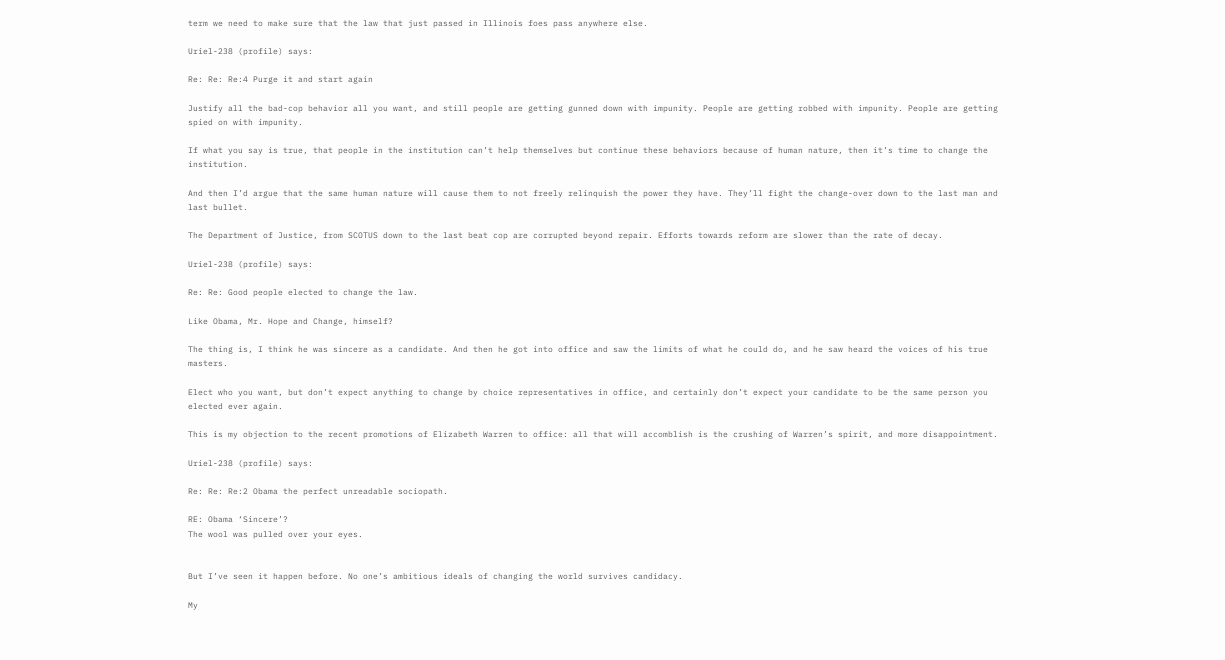term we need to make sure that the law that just passed in Illinois foes pass anywhere else.

Uriel-238 (profile) says:

Re: Re: Re:4 Purge it and start again

Justify all the bad-cop behavior all you want, and still people are getting gunned down with impunity. People are getting robbed with impunity. People are getting spied on with impunity.

If what you say is true, that people in the institution can’t help themselves but continue these behaviors because of human nature, then it’s time to change the institution.

And then I’d argue that the same human nature will cause them to not freely relinquish the power they have. They’ll fight the change-over down to the last man and last bullet.

The Department of Justice, from SCOTUS down to the last beat cop are corrupted beyond repair. Efforts towards reform are slower than the rate of decay.

Uriel-238 (profile) says:

Re: Re: Good people elected to change the law.

Like Obama, Mr. Hope and Change, himself?

The thing is, I think he was sincere as a candidate. And then he got into office and saw the limits of what he could do, and he saw heard the voices of his true masters.

Elect who you want, but don’t expect anything to change by choice representatives in office, and certainly don’t expect your candidate to be the same person you elected ever again.

This is my objection to the recent promotions of Elizabeth Warren to office: all that will accomblish is the crushing of Warren’s spirit, and more disappointment.

Uriel-238 (profile) says:

Re: Re: Re:2 Obama the perfect unreadable sociopath.

RE: Obama ‘Sincere’?
The wool was pulled over your eyes.


But I’ve seen it happen before. No one’s ambitious ideals of changing the world survives candidacy.

My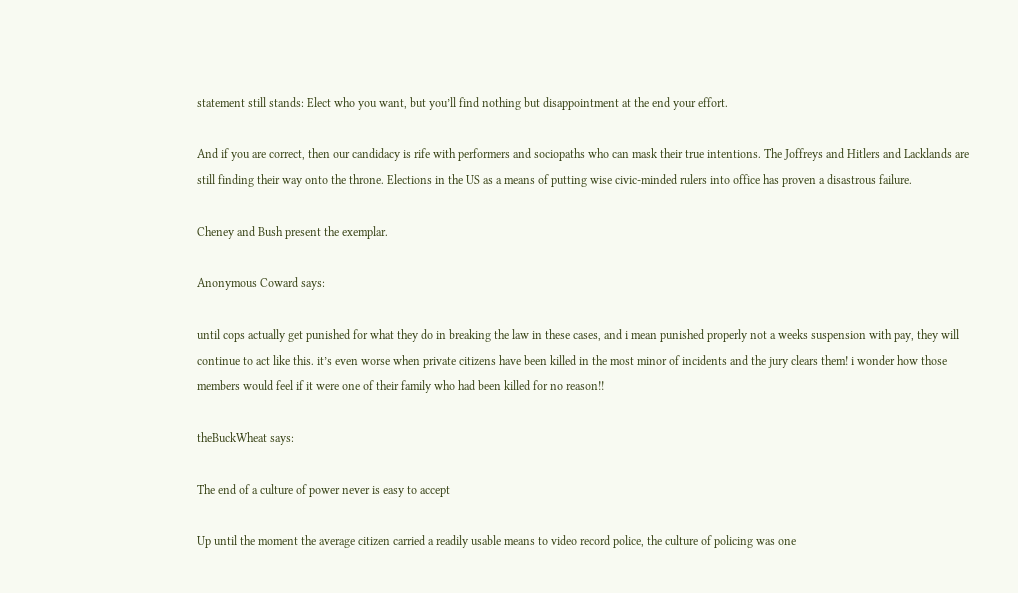statement still stands: Elect who you want, but you’ll find nothing but disappointment at the end your effort.

And if you are correct, then our candidacy is rife with performers and sociopaths who can mask their true intentions. The Joffreys and Hitlers and Lacklands are still finding their way onto the throne. Elections in the US as a means of putting wise civic-minded rulers into office has proven a disastrous failure.

Cheney and Bush present the exemplar.

Anonymous Coward says:

until cops actually get punished for what they do in breaking the law in these cases, and i mean punished properly not a weeks suspension with pay, they will continue to act like this. it’s even worse when private citizens have been killed in the most minor of incidents and the jury clears them! i wonder how those members would feel if it were one of their family who had been killed for no reason!!

theBuckWheat says:

The end of a culture of power never is easy to accept

Up until the moment the average citizen carried a readily usable means to video record police, the culture of policing was one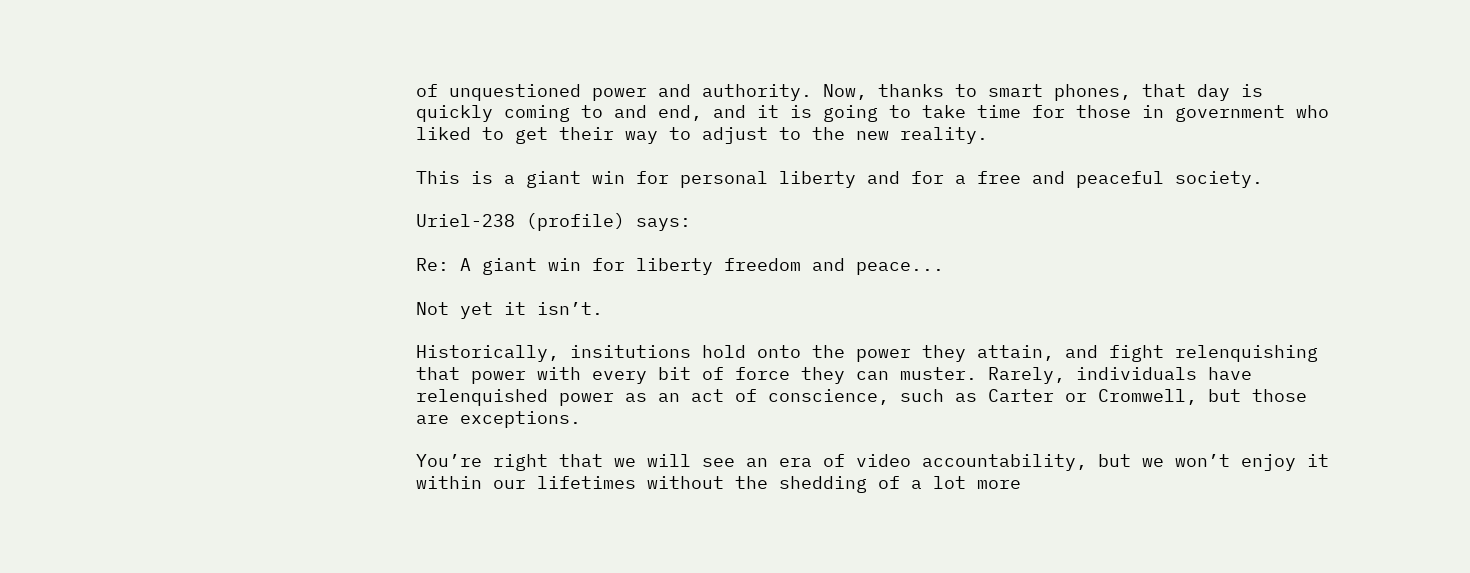of unquestioned power and authority. Now, thanks to smart phones, that day is quickly coming to and end, and it is going to take time for those in government who liked to get their way to adjust to the new reality.

This is a giant win for personal liberty and for a free and peaceful society.

Uriel-238 (profile) says:

Re: A giant win for liberty freedom and peace...

Not yet it isn’t.

Historically, insitutions hold onto the power they attain, and fight relenquishing that power with every bit of force they can muster. Rarely, individuals have relenquished power as an act of conscience, such as Carter or Cromwell, but those are exceptions.

You’re right that we will see an era of video accountability, but we won’t enjoy it within our lifetimes without the shedding of a lot more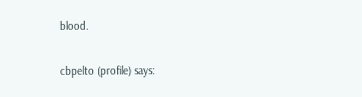blood.

cbpelto (profile) says: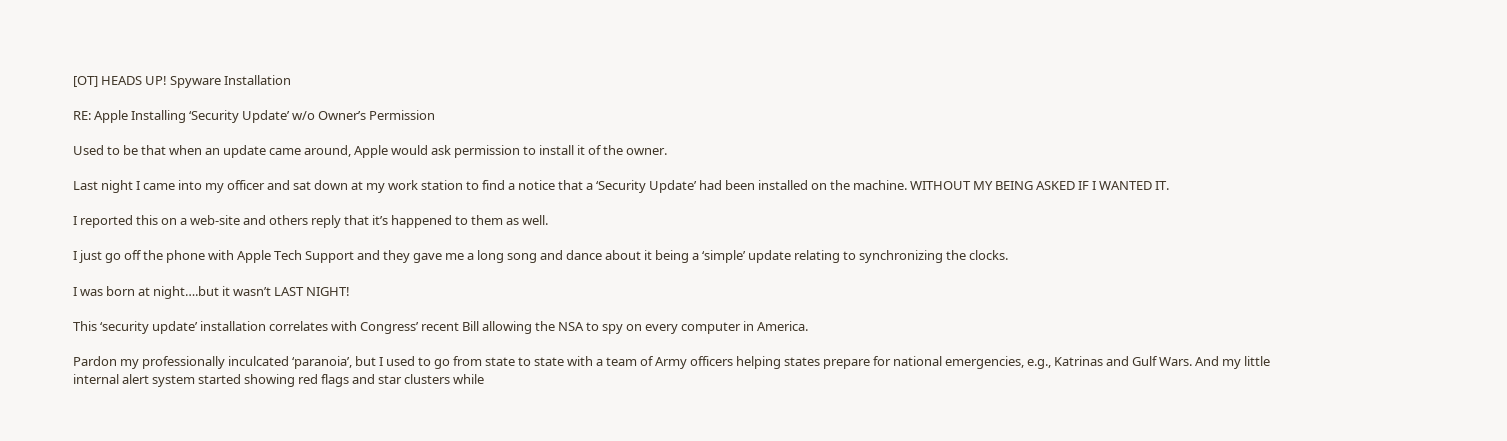[OT] HEADS UP! Spyware Installation

RE: Apple Installing ‘Security Update’ w/o Owner’s Permission

Used to be that when an update came around, Apple would ask permission to install it of the owner.

Last night I came into my officer and sat down at my work station to find a notice that a ‘Security Update’ had been installed on the machine. WITHOUT MY BEING ASKED IF I WANTED IT.

I reported this on a web-site and others reply that it’s happened to them as well.

I just go off the phone with Apple Tech Support and they gave me a long song and dance about it being a ‘simple’ update relating to synchronizing the clocks.

I was born at night….but it wasn’t LAST NIGHT!

This ‘security update’ installation correlates with Congress’ recent Bill allowing the NSA to spy on every computer in America.

Pardon my professionally inculcated ‘paranoia’, but I used to go from state to state with a team of Army officers helping states prepare for national emergencies, e.g., Katrinas and Gulf Wars. And my little internal alert system started showing red flags and star clusters while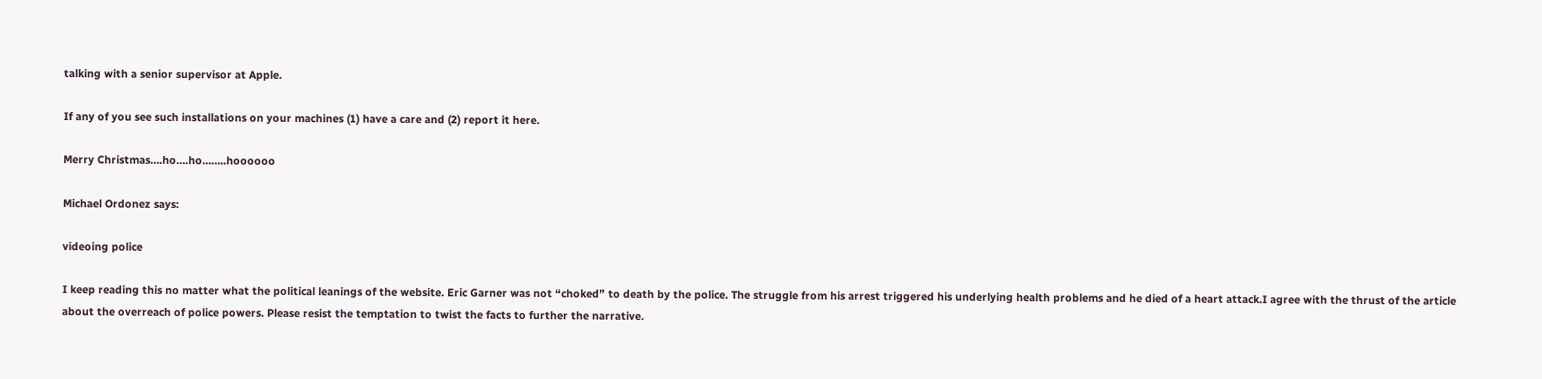talking with a senior supervisor at Apple.

If any of you see such installations on your machines (1) have a care and (2) report it here.

Merry Christmas….ho….ho……..hoooooo

Michael Ordonez says:

videoing police

I keep reading this no matter what the political leanings of the website. Eric Garner was not “choked” to death by the police. The struggle from his arrest triggered his underlying health problems and he died of a heart attack.I agree with the thrust of the article about the overreach of police powers. Please resist the temptation to twist the facts to further the narrative.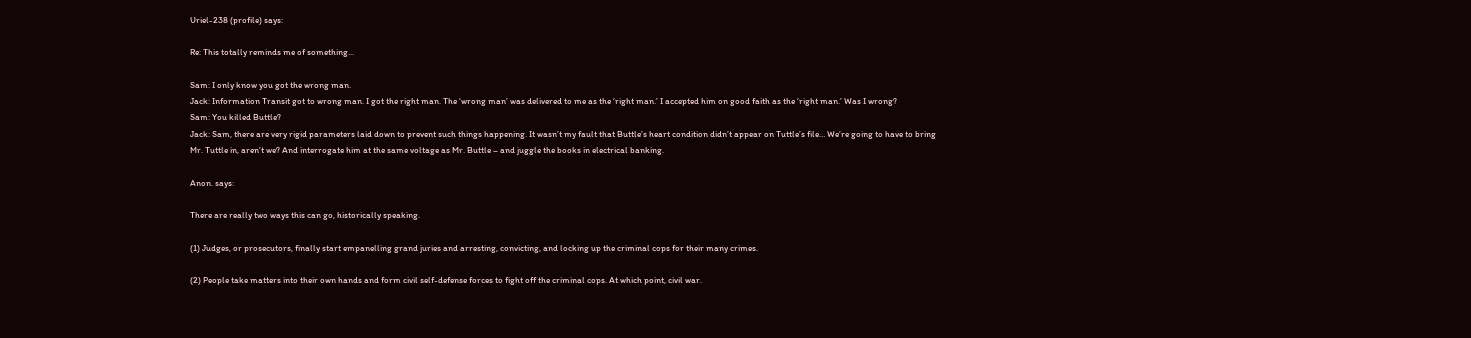Uriel-238 (profile) says:

Re: This totally reminds me of something...

Sam: I only know you got the wrong man.
Jack: Information Transit got to wrong man. I got the right man. The ‘wrong man’ was delivered to me as the ‘right man.’ I accepted him on good faith as the ‘right man.’ Was I wrong?
Sam: You killed Buttle?
Jack: Sam, there are very rigid parameters laid down to prevent such things happening. It wasn’t my fault that Buttle’s heart condition didn’t appear on Tuttle’s file… We’re going to have to bring Mr. Tuttle in, aren’t we? And interrogate him at the same voltage as Mr. Buttle – and juggle the books in electrical banking.

Anon. says:

There are really two ways this can go, historically speaking.

(1) Judges, or prosecutors, finally start empanelling grand juries and arresting, convicting, and locking up the criminal cops for their many crimes.

(2) People take matters into their own hands and form civil self-defense forces to fight off the criminal cops. At which point, civil war.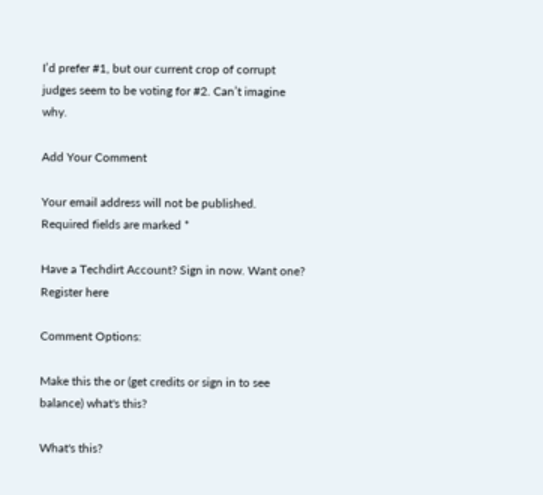I’d prefer #1, but our current crop of corrupt judges seem to be voting for #2. Can’t imagine why.

Add Your Comment

Your email address will not be published. Required fields are marked *

Have a Techdirt Account? Sign in now. Want one? Register here

Comment Options:

Make this the or (get credits or sign in to see balance) what's this?

What's this?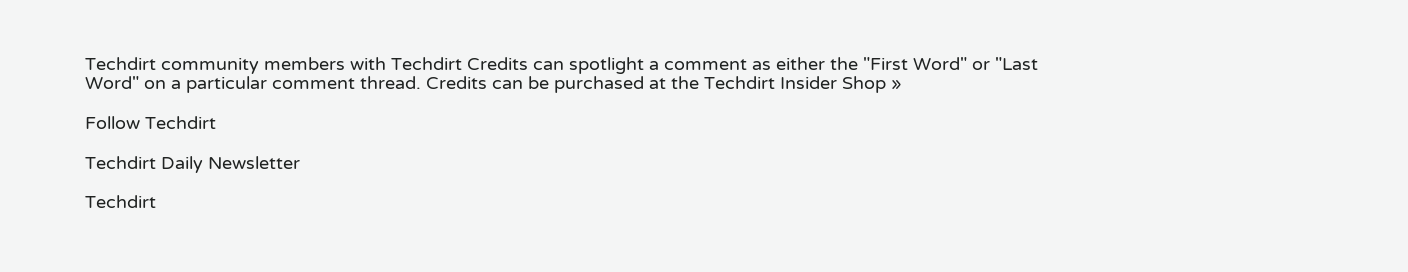Techdirt community members with Techdirt Credits can spotlight a comment as either the "First Word" or "Last Word" on a particular comment thread. Credits can be purchased at the Techdirt Insider Shop »

Follow Techdirt

Techdirt Daily Newsletter

Techdirt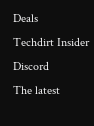Deals
Techdirt Insider Discord
The latest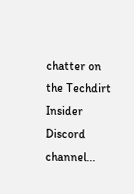chatter on the Techdirt Insider Discord channel...